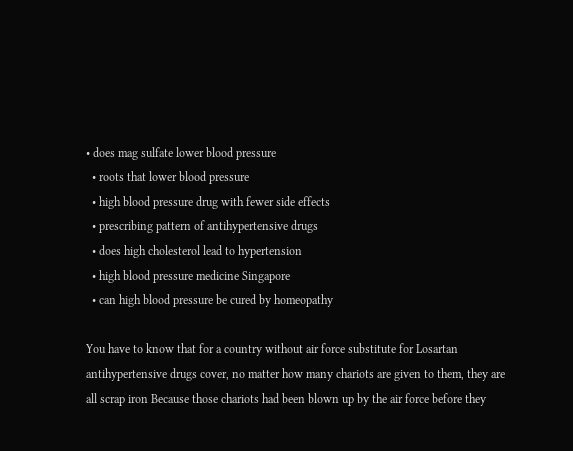• does mag sulfate lower blood pressure
  • roots that lower blood pressure
  • high blood pressure drug with fewer side effects
  • prescribing pattern of antihypertensive drugs
  • does high cholesterol lead to hypertension
  • high blood pressure medicine Singapore
  • can high blood pressure be cured by homeopathy

You have to know that for a country without air force substitute for Losartan antihypertensive drugs cover, no matter how many chariots are given to them, they are all scrap iron Because those chariots had been blown up by the air force before they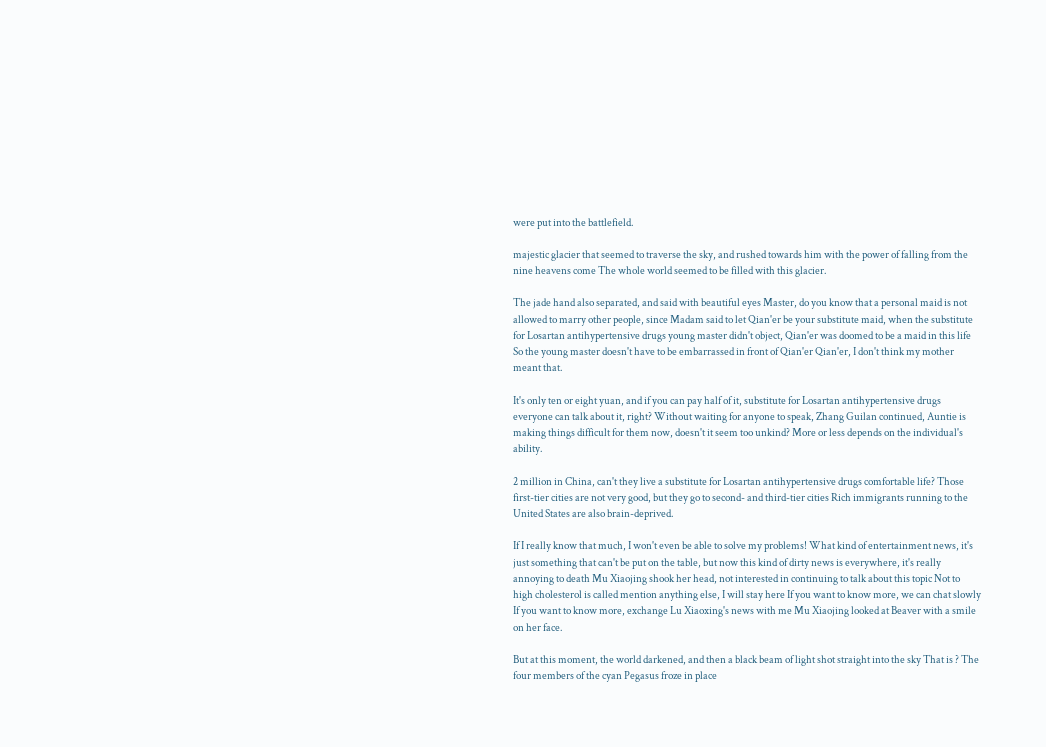were put into the battlefield.

majestic glacier that seemed to traverse the sky, and rushed towards him with the power of falling from the nine heavens come The whole world seemed to be filled with this glacier.

The jade hand also separated, and said with beautiful eyes Master, do you know that a personal maid is not allowed to marry other people, since Madam said to let Qian'er be your substitute maid, when the substitute for Losartan antihypertensive drugs young master didn't object, Qian'er was doomed to be a maid in this life So the young master doesn't have to be embarrassed in front of Qian'er Qian'er, I don't think my mother meant that.

It's only ten or eight yuan, and if you can pay half of it, substitute for Losartan antihypertensive drugs everyone can talk about it, right? Without waiting for anyone to speak, Zhang Guilan continued, Auntie is making things difficult for them now, doesn't it seem too unkind? More or less depends on the individual's ability.

2 million in China, can't they live a substitute for Losartan antihypertensive drugs comfortable life? Those first-tier cities are not very good, but they go to second- and third-tier cities Rich immigrants running to the United States are also brain-deprived.

If I really know that much, I won't even be able to solve my problems! What kind of entertainment news, it's just something that can't be put on the table, but now this kind of dirty news is everywhere, it's really annoying to death Mu Xiaojing shook her head, not interested in continuing to talk about this topic Not to high cholesterol is called mention anything else, I will stay here If you want to know more, we can chat slowly If you want to know more, exchange Lu Xiaoxing's news with me Mu Xiaojing looked at Beaver with a smile on her face.

But at this moment, the world darkened, and then a black beam of light shot straight into the sky That is ? The four members of the cyan Pegasus froze in place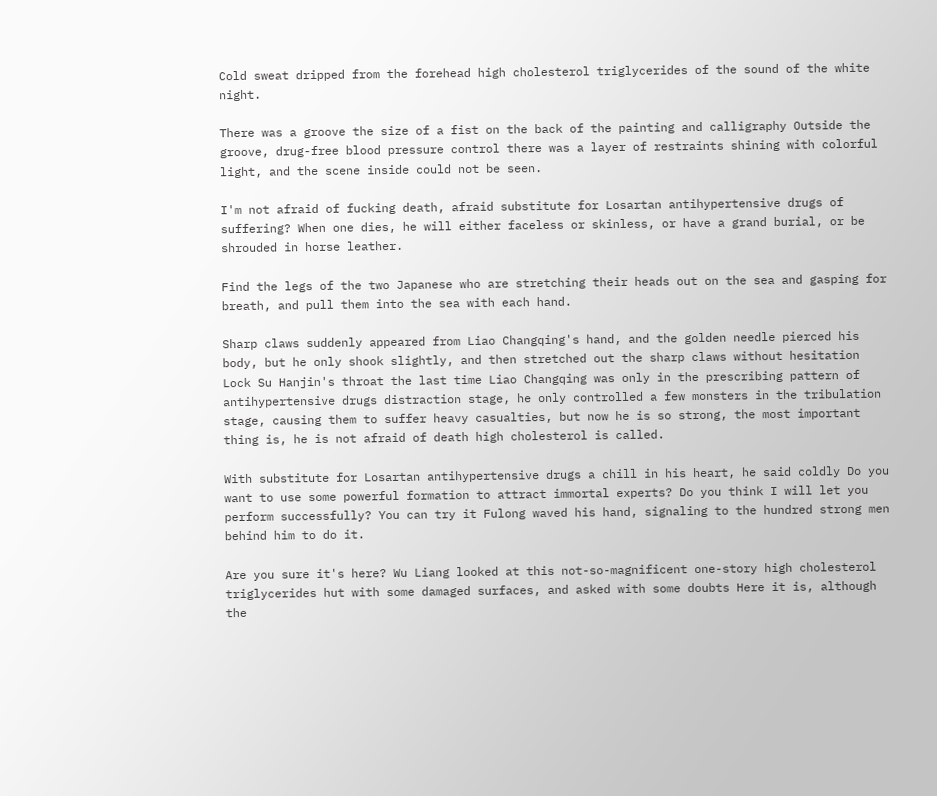Cold sweat dripped from the forehead high cholesterol triglycerides of the sound of the white night.

There was a groove the size of a fist on the back of the painting and calligraphy Outside the groove, drug-free blood pressure control there was a layer of restraints shining with colorful light, and the scene inside could not be seen.

I'm not afraid of fucking death, afraid substitute for Losartan antihypertensive drugs of suffering? When one dies, he will either faceless or skinless, or have a grand burial, or be shrouded in horse leather.

Find the legs of the two Japanese who are stretching their heads out on the sea and gasping for breath, and pull them into the sea with each hand.

Sharp claws suddenly appeared from Liao Changqing's hand, and the golden needle pierced his body, but he only shook slightly, and then stretched out the sharp claws without hesitation Lock Su Hanjin's throat the last time Liao Changqing was only in the prescribing pattern of antihypertensive drugs distraction stage, he only controlled a few monsters in the tribulation stage, causing them to suffer heavy casualties, but now he is so strong, the most important thing is, he is not afraid of death high cholesterol is called.

With substitute for Losartan antihypertensive drugs a chill in his heart, he said coldly Do you want to use some powerful formation to attract immortal experts? Do you think I will let you perform successfully? You can try it Fulong waved his hand, signaling to the hundred strong men behind him to do it.

Are you sure it's here? Wu Liang looked at this not-so-magnificent one-story high cholesterol triglycerides hut with some damaged surfaces, and asked with some doubts Here it is, although the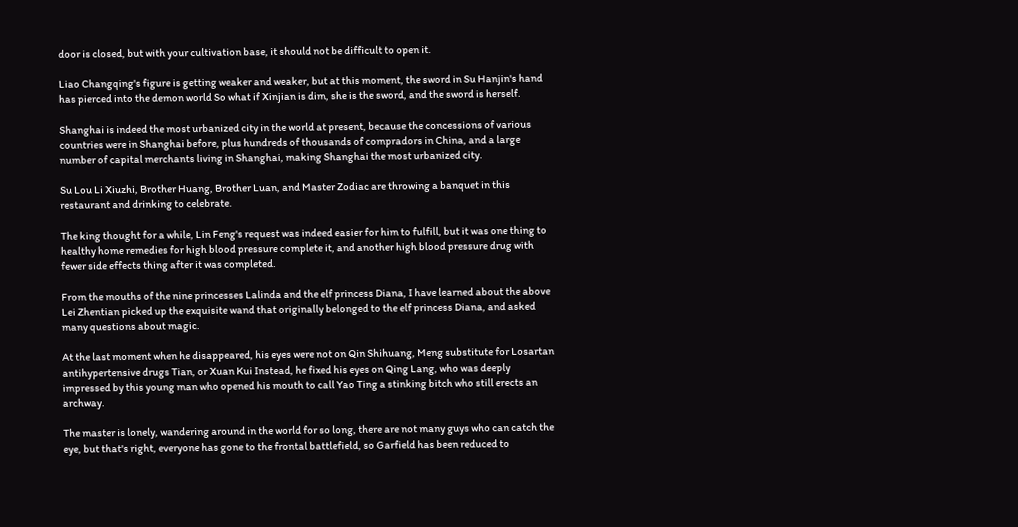door is closed, but with your cultivation base, it should not be difficult to open it.

Liao Changqing's figure is getting weaker and weaker, but at this moment, the sword in Su Hanjin's hand has pierced into the demon world So what if Xinjian is dim, she is the sword, and the sword is herself.

Shanghai is indeed the most urbanized city in the world at present, because the concessions of various countries were in Shanghai before, plus hundreds of thousands of compradors in China, and a large number of capital merchants living in Shanghai, making Shanghai the most urbanized city.

Su Lou Li Xiuzhi, Brother Huang, Brother Luan, and Master Zodiac are throwing a banquet in this restaurant and drinking to celebrate.

The king thought for a while, Lin Feng's request was indeed easier for him to fulfill, but it was one thing to healthy home remedies for high blood pressure complete it, and another high blood pressure drug with fewer side effects thing after it was completed.

From the mouths of the nine princesses Lalinda and the elf princess Diana, I have learned about the above Lei Zhentian picked up the exquisite wand that originally belonged to the elf princess Diana, and asked many questions about magic.

At the last moment when he disappeared, his eyes were not on Qin Shihuang, Meng substitute for Losartan antihypertensive drugs Tian, or Xuan Kui Instead, he fixed his eyes on Qing Lang, who was deeply impressed by this young man who opened his mouth to call Yao Ting a stinking bitch who still erects an archway.

The master is lonely, wandering around in the world for so long, there are not many guys who can catch the eye, but that's right, everyone has gone to the frontal battlefield, so Garfield has been reduced to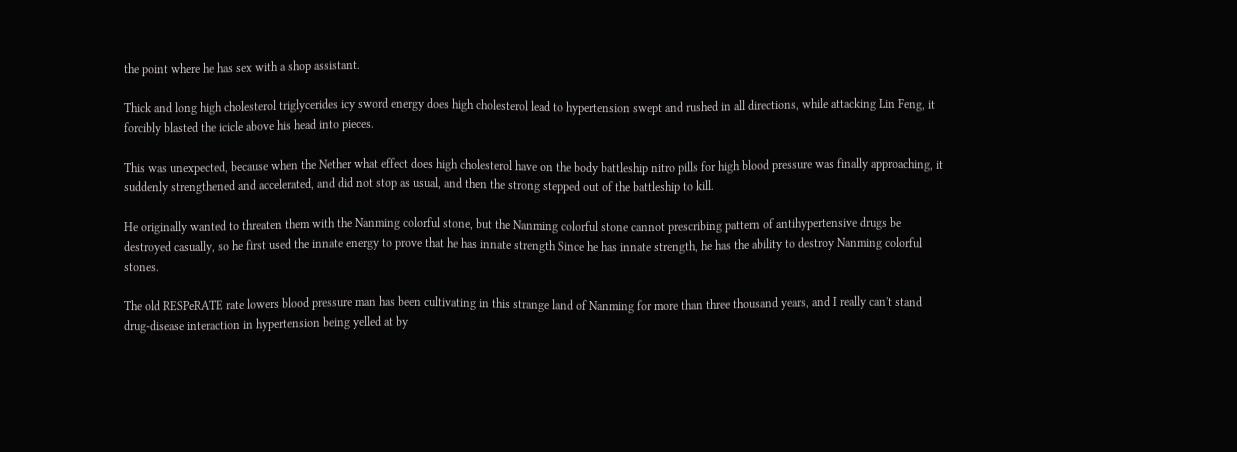the point where he has sex with a shop assistant.

Thick and long high cholesterol triglycerides icy sword energy does high cholesterol lead to hypertension swept and rushed in all directions, while attacking Lin Feng, it forcibly blasted the icicle above his head into pieces.

This was unexpected, because when the Nether what effect does high cholesterol have on the body battleship nitro pills for high blood pressure was finally approaching, it suddenly strengthened and accelerated, and did not stop as usual, and then the strong stepped out of the battleship to kill.

He originally wanted to threaten them with the Nanming colorful stone, but the Nanming colorful stone cannot prescribing pattern of antihypertensive drugs be destroyed casually, so he first used the innate energy to prove that he has innate strength Since he has innate strength, he has the ability to destroy Nanming colorful stones.

The old RESPeRATE rate lowers blood pressure man has been cultivating in this strange land of Nanming for more than three thousand years, and I really can't stand drug-disease interaction in hypertension being yelled at by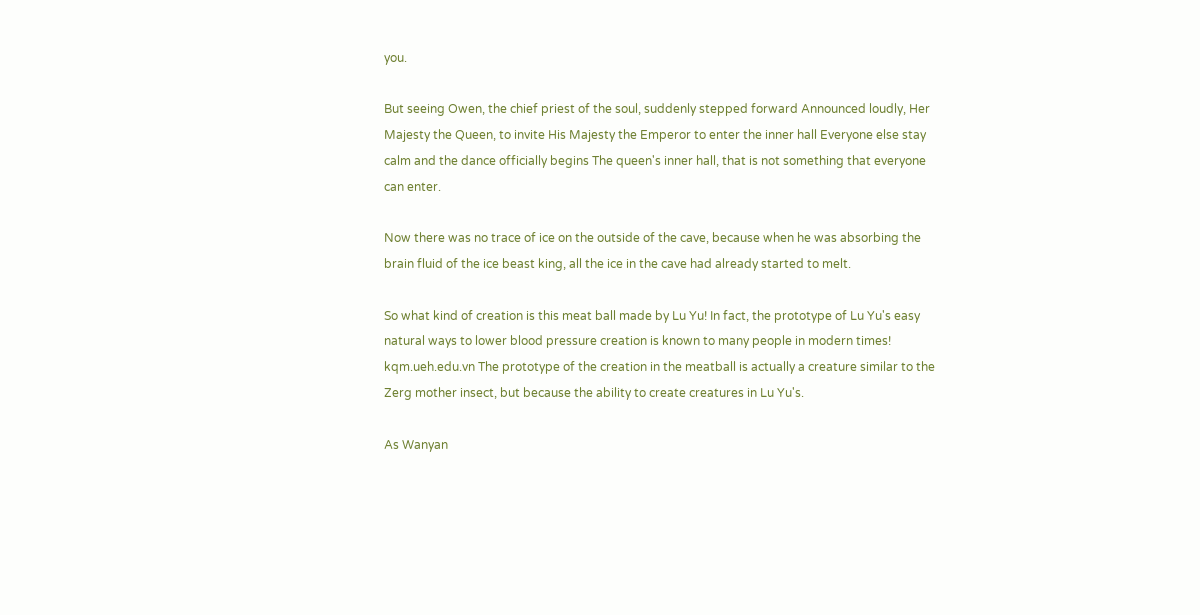you.

But seeing Owen, the chief priest of the soul, suddenly stepped forward Announced loudly, Her Majesty the Queen, to invite His Majesty the Emperor to enter the inner hall Everyone else stay calm and the dance officially begins The queen's inner hall, that is not something that everyone can enter.

Now there was no trace of ice on the outside of the cave, because when he was absorbing the brain fluid of the ice beast king, all the ice in the cave had already started to melt.

So what kind of creation is this meat ball made by Lu Yu! In fact, the prototype of Lu Yu's easy natural ways to lower blood pressure creation is known to many people in modern times! kqm.ueh.edu.vn The prototype of the creation in the meatball is actually a creature similar to the Zerg mother insect, but because the ability to create creatures in Lu Yu's.

As Wanyan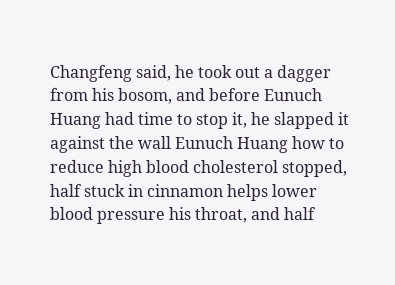Changfeng said, he took out a dagger from his bosom, and before Eunuch Huang had time to stop it, he slapped it against the wall Eunuch Huang how to reduce high blood cholesterol stopped, half stuck in cinnamon helps lower blood pressure his throat, and half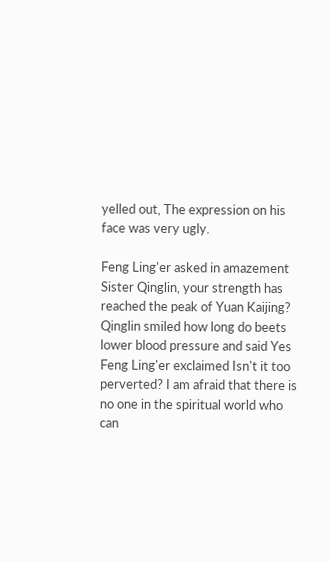yelled out, The expression on his face was very ugly.

Feng Ling'er asked in amazement Sister Qinglin, your strength has reached the peak of Yuan Kaijing? Qinglin smiled how long do beets lower blood pressure and said Yes Feng Ling'er exclaimed Isn't it too perverted? I am afraid that there is no one in the spiritual world who can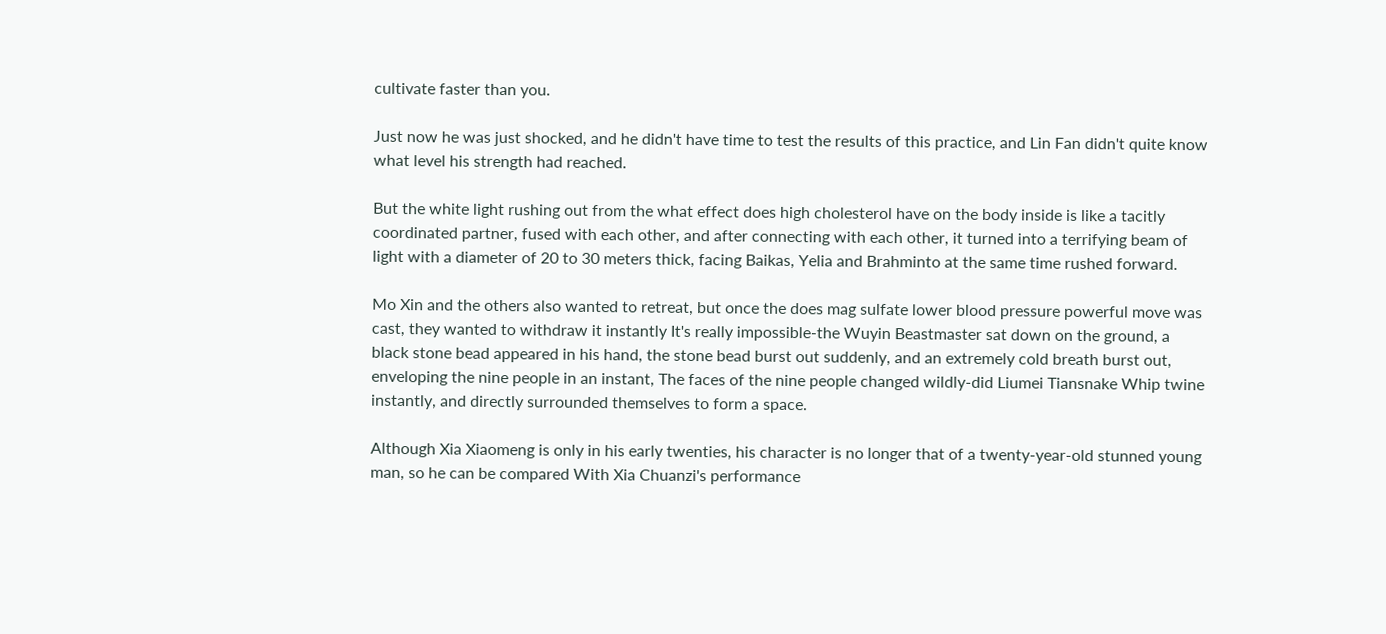cultivate faster than you.

Just now he was just shocked, and he didn't have time to test the results of this practice, and Lin Fan didn't quite know what level his strength had reached.

But the white light rushing out from the what effect does high cholesterol have on the body inside is like a tacitly coordinated partner, fused with each other, and after connecting with each other, it turned into a terrifying beam of light with a diameter of 20 to 30 meters thick, facing Baikas, Yelia and Brahminto at the same time rushed forward.

Mo Xin and the others also wanted to retreat, but once the does mag sulfate lower blood pressure powerful move was cast, they wanted to withdraw it instantly It's really impossible-the Wuyin Beastmaster sat down on the ground, a black stone bead appeared in his hand, the stone bead burst out suddenly, and an extremely cold breath burst out, enveloping the nine people in an instant, The faces of the nine people changed wildly-did Liumei Tiansnake Whip twine instantly, and directly surrounded themselves to form a space.

Although Xia Xiaomeng is only in his early twenties, his character is no longer that of a twenty-year-old stunned young man, so he can be compared With Xia Chuanzi's performance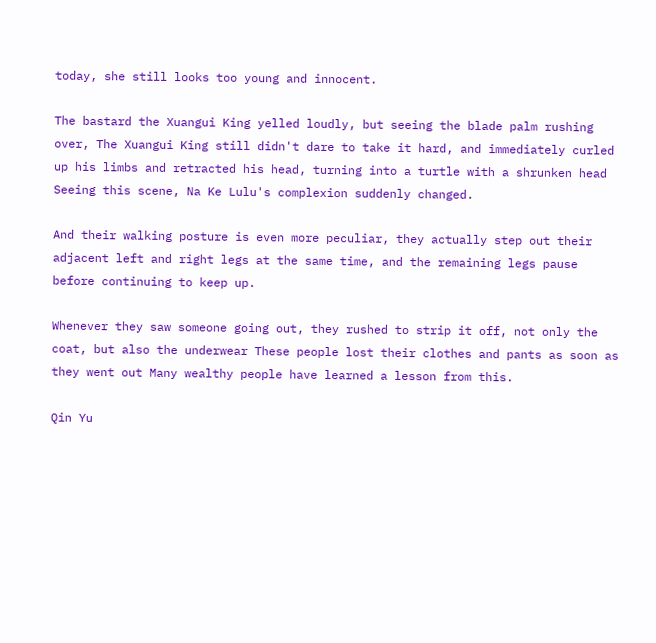today, she still looks too young and innocent.

The bastard the Xuangui King yelled loudly, but seeing the blade palm rushing over, The Xuangui King still didn't dare to take it hard, and immediately curled up his limbs and retracted his head, turning into a turtle with a shrunken head Seeing this scene, Na Ke Lulu's complexion suddenly changed.

And their walking posture is even more peculiar, they actually step out their adjacent left and right legs at the same time, and the remaining legs pause before continuing to keep up.

Whenever they saw someone going out, they rushed to strip it off, not only the coat, but also the underwear These people lost their clothes and pants as soon as they went out Many wealthy people have learned a lesson from this.

Qin Yu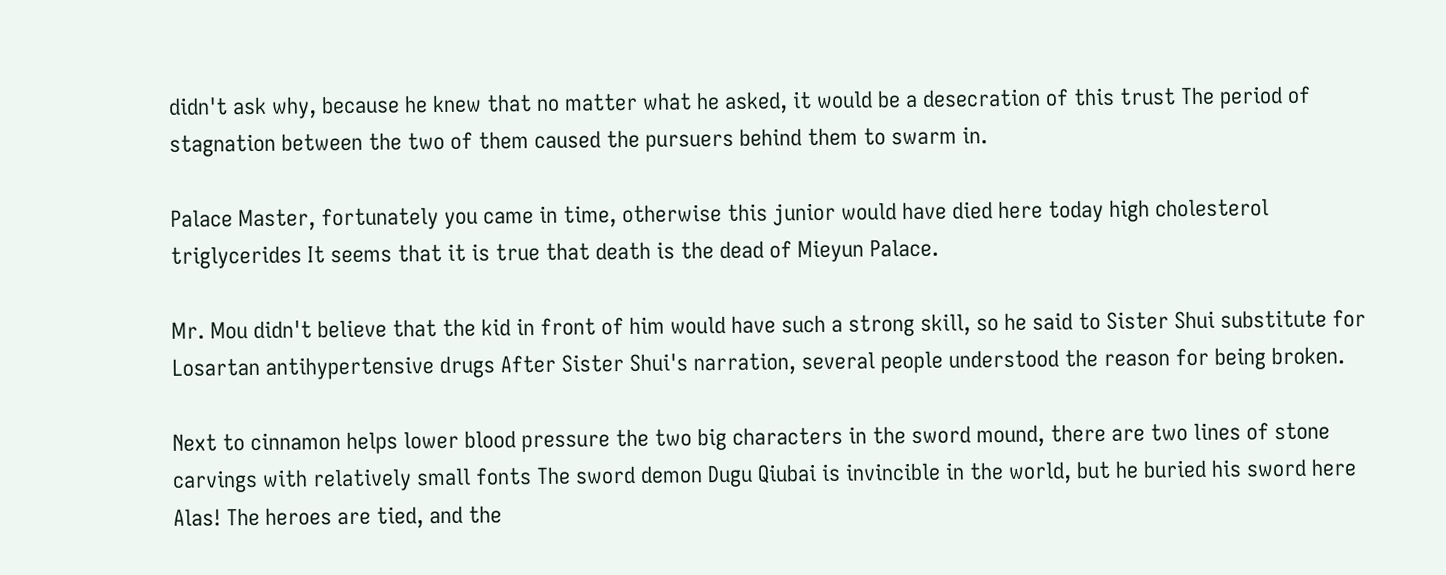didn't ask why, because he knew that no matter what he asked, it would be a desecration of this trust The period of stagnation between the two of them caused the pursuers behind them to swarm in.

Palace Master, fortunately you came in time, otherwise this junior would have died here today high cholesterol triglycerides It seems that it is true that death is the dead of Mieyun Palace.

Mr. Mou didn't believe that the kid in front of him would have such a strong skill, so he said to Sister Shui substitute for Losartan antihypertensive drugs After Sister Shui's narration, several people understood the reason for being broken.

Next to cinnamon helps lower blood pressure the two big characters in the sword mound, there are two lines of stone carvings with relatively small fonts The sword demon Dugu Qiubai is invincible in the world, but he buried his sword here Alas! The heroes are tied, and the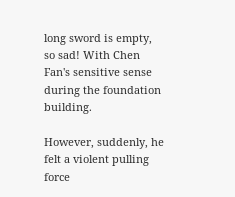long sword is empty, so sad! With Chen Fan's sensitive sense during the foundation building.

However, suddenly, he felt a violent pulling force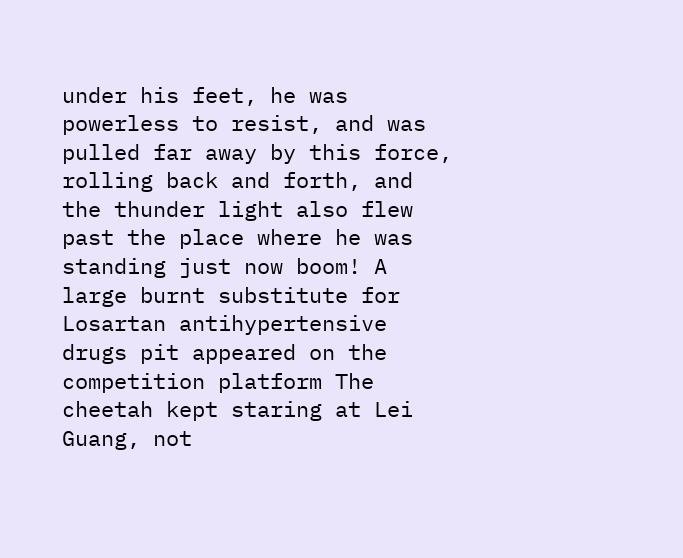under his feet, he was powerless to resist, and was pulled far away by this force, rolling back and forth, and the thunder light also flew past the place where he was standing just now boom! A large burnt substitute for Losartan antihypertensive drugs pit appeared on the competition platform The cheetah kept staring at Lei Guang, not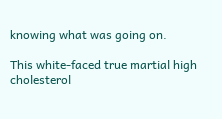knowing what was going on.

This white-faced true martial high cholesterol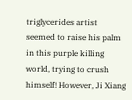triglycerides artist seemed to raise his palm in this purple killing world, trying to crush himself! However, Ji Xiang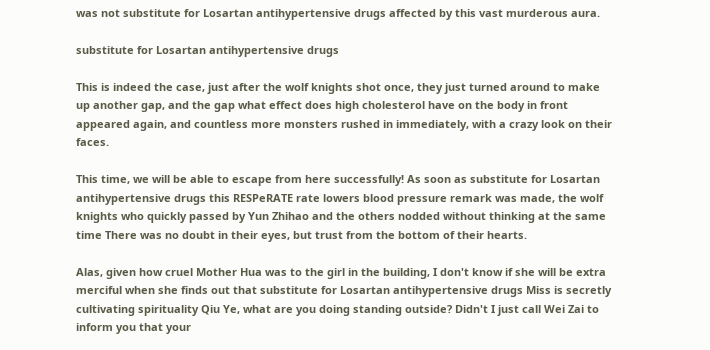was not substitute for Losartan antihypertensive drugs affected by this vast murderous aura.

substitute for Losartan antihypertensive drugs

This is indeed the case, just after the wolf knights shot once, they just turned around to make up another gap, and the gap what effect does high cholesterol have on the body in front appeared again, and countless more monsters rushed in immediately, with a crazy look on their faces.

This time, we will be able to escape from here successfully! As soon as substitute for Losartan antihypertensive drugs this RESPeRATE rate lowers blood pressure remark was made, the wolf knights who quickly passed by Yun Zhihao and the others nodded without thinking at the same time There was no doubt in their eyes, but trust from the bottom of their hearts.

Alas, given how cruel Mother Hua was to the girl in the building, I don't know if she will be extra merciful when she finds out that substitute for Losartan antihypertensive drugs Miss is secretly cultivating spirituality Qiu Ye, what are you doing standing outside? Didn't I just call Wei Zai to inform you that your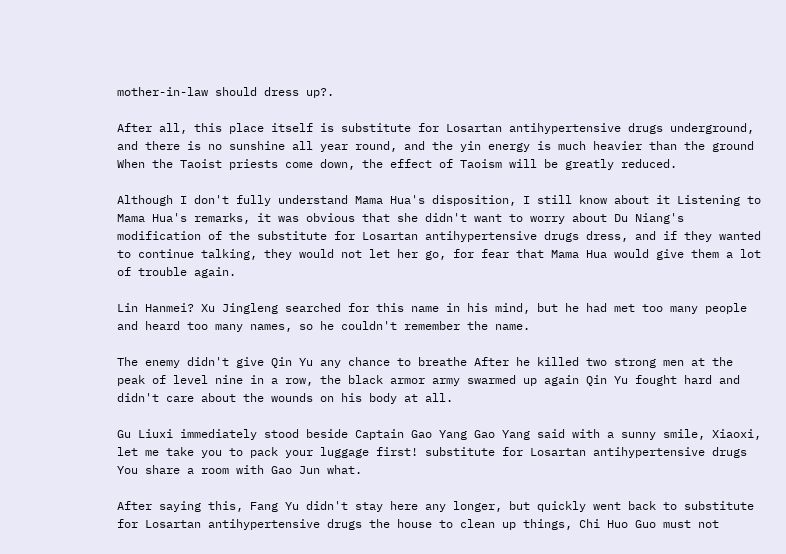mother-in-law should dress up?.

After all, this place itself is substitute for Losartan antihypertensive drugs underground, and there is no sunshine all year round, and the yin energy is much heavier than the ground When the Taoist priests come down, the effect of Taoism will be greatly reduced.

Although I don't fully understand Mama Hua's disposition, I still know about it Listening to Mama Hua's remarks, it was obvious that she didn't want to worry about Du Niang's modification of the substitute for Losartan antihypertensive drugs dress, and if they wanted to continue talking, they would not let her go, for fear that Mama Hua would give them a lot of trouble again.

Lin Hanmei? Xu Jingleng searched for this name in his mind, but he had met too many people and heard too many names, so he couldn't remember the name.

The enemy didn't give Qin Yu any chance to breathe After he killed two strong men at the peak of level nine in a row, the black armor army swarmed up again Qin Yu fought hard and didn't care about the wounds on his body at all.

Gu Liuxi immediately stood beside Captain Gao Yang Gao Yang said with a sunny smile, Xiaoxi, let me take you to pack your luggage first! substitute for Losartan antihypertensive drugs You share a room with Gao Jun what.

After saying this, Fang Yu didn't stay here any longer, but quickly went back to substitute for Losartan antihypertensive drugs the house to clean up things, Chi Huo Guo must not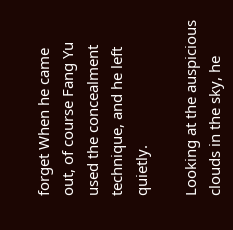forget When he came out, of course Fang Yu used the concealment technique, and he left quietly.

Looking at the auspicious clouds in the sky, he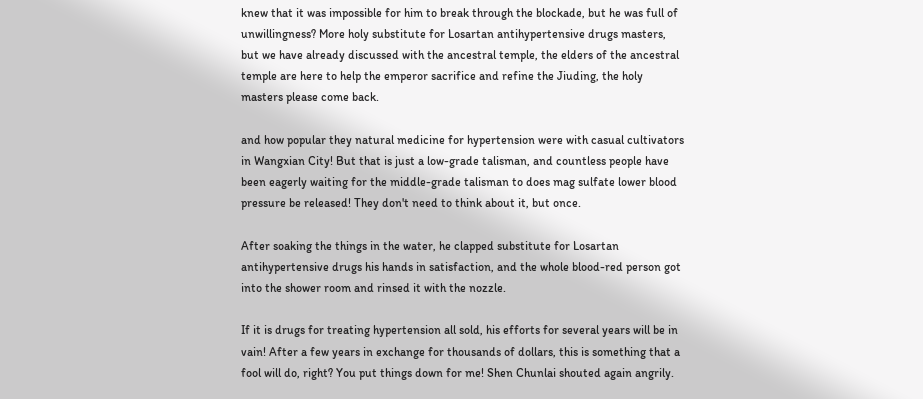knew that it was impossible for him to break through the blockade, but he was full of unwillingness? More holy substitute for Losartan antihypertensive drugs masters, but we have already discussed with the ancestral temple, the elders of the ancestral temple are here to help the emperor sacrifice and refine the Jiuding, the holy masters please come back.

and how popular they natural medicine for hypertension were with casual cultivators in Wangxian City! But that is just a low-grade talisman, and countless people have been eagerly waiting for the middle-grade talisman to does mag sulfate lower blood pressure be released! They don't need to think about it, but once.

After soaking the things in the water, he clapped substitute for Losartan antihypertensive drugs his hands in satisfaction, and the whole blood-red person got into the shower room and rinsed it with the nozzle.

If it is drugs for treating hypertension all sold, his efforts for several years will be in vain! After a few years in exchange for thousands of dollars, this is something that a fool will do, right? You put things down for me! Shen Chunlai shouted again angrily.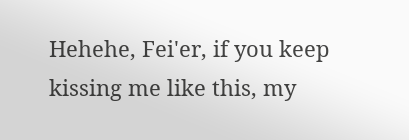Hehehe, Fei'er, if you keep kissing me like this, my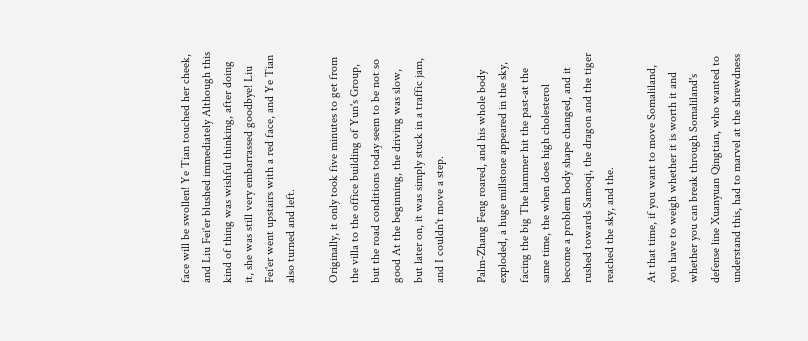face will be swollen! Ye Tian touched her cheek, and Liu Fei'er blushed immediately Although this kind of thing was wishful thinking, after doing it, she was still very embarrassed goodbye! Liu Fei'er went upstairs with a red face, and Ye Tian also turned and left.

Originally, it only took five minutes to get from the villa to the office building of Yun's Group, but the road conditions today seem to be not so good At the beginning, the driving was slow, but later on, it was simply stuck in a traffic jam, and I couldn't move a step.

Palm-Zhang Feng roared, and his whole body exploded, a huge millstone appeared in the sky, facing the big The hammer hit the past-at the same time, the when does high cholesterol become a problem body shape changed, and it rushed towards Samoqi, the dragon and the tiger reached the sky, and the.

At that time, if you want to move Somaliland, you have to weigh whether it is worth it and whether you can break through Somaliland's defense line Xuanyuan Qingtian, who wanted to understand this, had to marvel at the shrewdness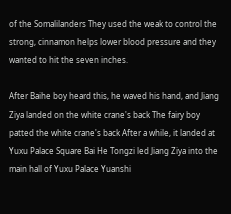of the Somalilanders They used the weak to control the strong, cinnamon helps lower blood pressure and they wanted to hit the seven inches.

After Baihe boy heard this, he waved his hand, and Jiang Ziya landed on the white crane's back The fairy boy patted the white crane's back After a while, it landed at Yuxu Palace Square Bai He Tongzi led Jiang Ziya into the main hall of Yuxu Palace Yuanshi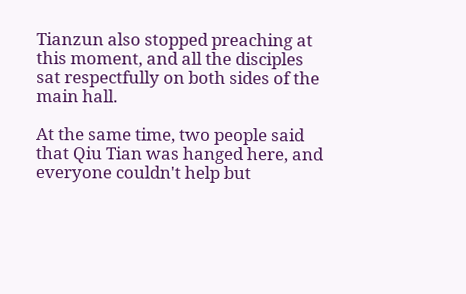Tianzun also stopped preaching at this moment, and all the disciples sat respectfully on both sides of the main hall.

At the same time, two people said that Qiu Tian was hanged here, and everyone couldn't help but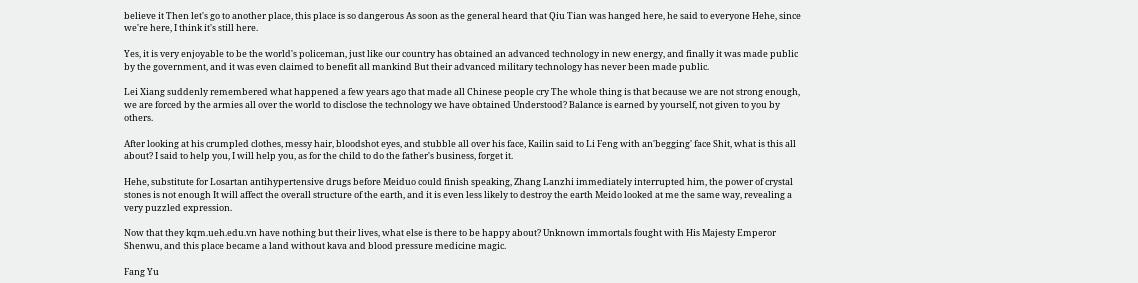believe it Then let's go to another place, this place is so dangerous As soon as the general heard that Qiu Tian was hanged here, he said to everyone Hehe, since we're here, I think it's still here.

Yes, it is very enjoyable to be the world's policeman, just like our country has obtained an advanced technology in new energy, and finally it was made public by the government, and it was even claimed to benefit all mankind But their advanced military technology has never been made public.

Lei Xiang suddenly remembered what happened a few years ago that made all Chinese people cry The whole thing is that because we are not strong enough, we are forced by the armies all over the world to disclose the technology we have obtained Understood? Balance is earned by yourself, not given to you by others.

After looking at his crumpled clothes, messy hair, bloodshot eyes, and stubble all over his face, Kailin said to Li Feng with an'begging' face Shit, what is this all about? I said to help you, I will help you, as for the child to do the father's business, forget it.

Hehe, substitute for Losartan antihypertensive drugs before Meiduo could finish speaking, Zhang Lanzhi immediately interrupted him, the power of crystal stones is not enough It will affect the overall structure of the earth, and it is even less likely to destroy the earth Meido looked at me the same way, revealing a very puzzled expression.

Now that they kqm.ueh.edu.vn have nothing but their lives, what else is there to be happy about? Unknown immortals fought with His Majesty Emperor Shenwu, and this place became a land without kava and blood pressure medicine magic.

Fang Yu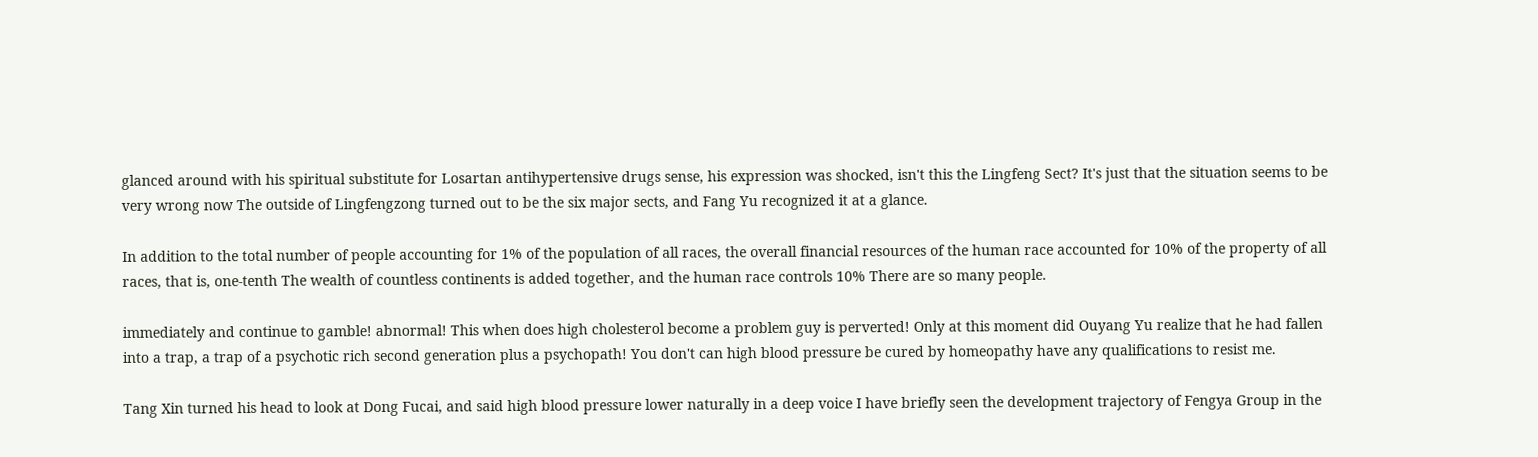glanced around with his spiritual substitute for Losartan antihypertensive drugs sense, his expression was shocked, isn't this the Lingfeng Sect? It's just that the situation seems to be very wrong now The outside of Lingfengzong turned out to be the six major sects, and Fang Yu recognized it at a glance.

In addition to the total number of people accounting for 1% of the population of all races, the overall financial resources of the human race accounted for 10% of the property of all races, that is, one-tenth The wealth of countless continents is added together, and the human race controls 10% There are so many people.

immediately and continue to gamble! abnormal! This when does high cholesterol become a problem guy is perverted! Only at this moment did Ouyang Yu realize that he had fallen into a trap, a trap of a psychotic rich second generation plus a psychopath! You don't can high blood pressure be cured by homeopathy have any qualifications to resist me.

Tang Xin turned his head to look at Dong Fucai, and said high blood pressure lower naturally in a deep voice I have briefly seen the development trajectory of Fengya Group in the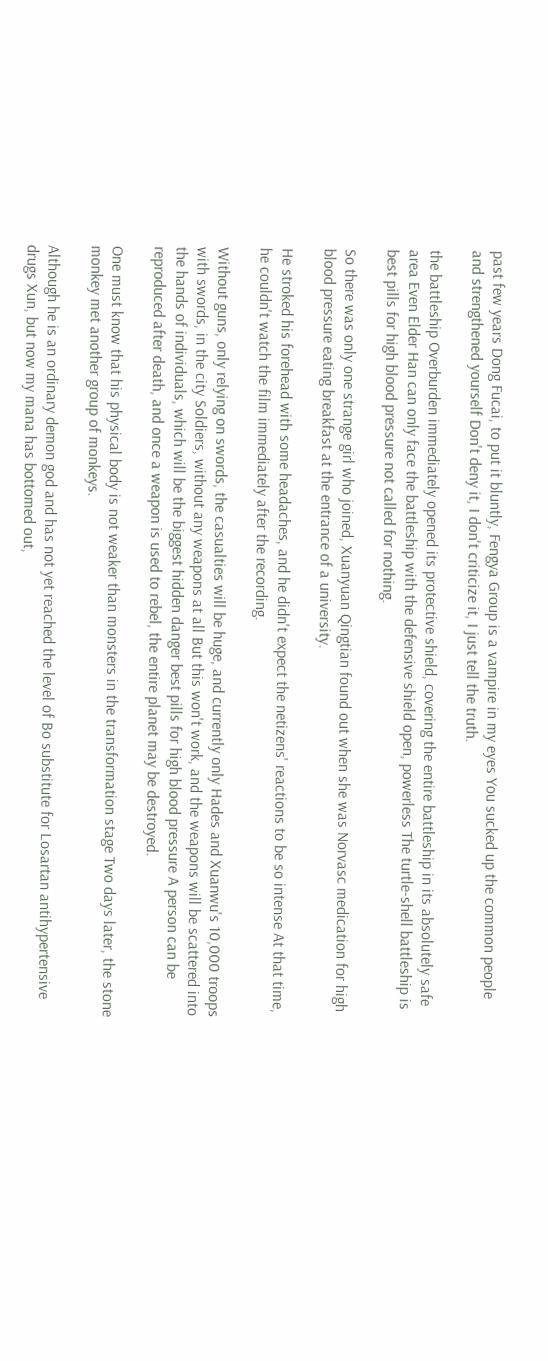past few years Dong Fucai, to put it bluntly, Fengya Group is a vampire in my eyes You sucked up the common people and strengthened yourself Don't deny it, I don't criticize it, I just tell the truth.

the battleship Overburden immediately opened its protective shield, covering the entire battleship in its absolutely safe area Even Elder Han can only face the battleship with the defensive shield open, powerless The turtle-shell battleship is best pills for high blood pressure not called for nothing.

So there was only one strange girl who joined, Xuanyuan Qingtian found out when she was Norvasc medication for high blood pressure eating breakfast at the entrance of a university.

He stroked his forehead with some headaches, and he didn't expect the netizens' reactions to be so intense At that time, he couldn't watch the film immediately after the recording.

Without guns, only relying on swords, the casualties will be huge, and currently only Hades and Xuanwu's 10,000 troops with swords, in the city Soldiers, without any weapons at all But this won't work, and the weapons will be scattered into the hands of individuals, which will be the biggest hidden danger best pills for high blood pressure A person can be reproduced after death, and once a weapon is used to rebel, the entire planet may be destroyed.

One must know that his physical body is not weaker than monsters in the transformation stage Two days later, the stone monkey met another group of monkeys.

Although he is an ordinary demon god and has not yet reached the level of Bo substitute for Losartan antihypertensive drugs Xun, but now my mana has bottomed out,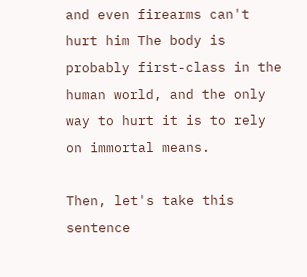and even firearms can't hurt him The body is probably first-class in the human world, and the only way to hurt it is to rely on immortal means.

Then, let's take this sentence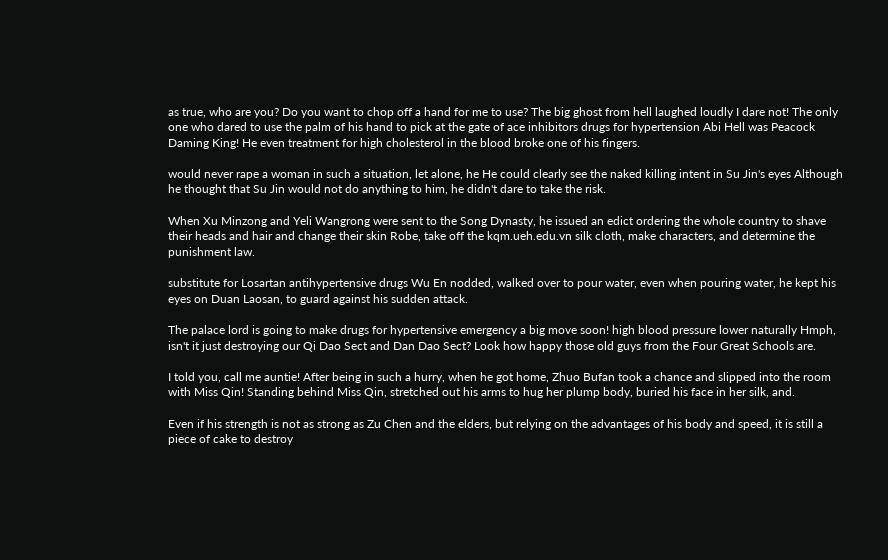as true, who are you? Do you want to chop off a hand for me to use? The big ghost from hell laughed loudly I dare not! The only one who dared to use the palm of his hand to pick at the gate of ace inhibitors drugs for hypertension Abi Hell was Peacock Daming King! He even treatment for high cholesterol in the blood broke one of his fingers.

would never rape a woman in such a situation, let alone, he He could clearly see the naked killing intent in Su Jin's eyes Although he thought that Su Jin would not do anything to him, he didn't dare to take the risk.

When Xu Minzong and Yeli Wangrong were sent to the Song Dynasty, he issued an edict ordering the whole country to shave their heads and hair and change their skin Robe, take off the kqm.ueh.edu.vn silk cloth, make characters, and determine the punishment law.

substitute for Losartan antihypertensive drugs Wu En nodded, walked over to pour water, even when pouring water, he kept his eyes on Duan Laosan, to guard against his sudden attack.

The palace lord is going to make drugs for hypertensive emergency a big move soon! high blood pressure lower naturally Hmph, isn't it just destroying our Qi Dao Sect and Dan Dao Sect? Look how happy those old guys from the Four Great Schools are.

I told you, call me auntie! After being in such a hurry, when he got home, Zhuo Bufan took a chance and slipped into the room with Miss Qin! Standing behind Miss Qin, stretched out his arms to hug her plump body, buried his face in her silk, and.

Even if his strength is not as strong as Zu Chen and the elders, but relying on the advantages of his body and speed, it is still a piece of cake to destroy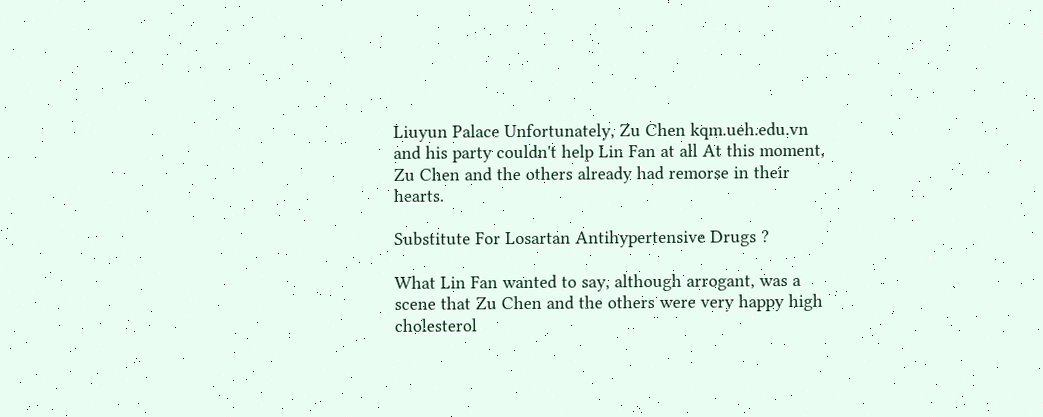Liuyun Palace Unfortunately, Zu Chen kqm.ueh.edu.vn and his party couldn't help Lin Fan at all At this moment, Zu Chen and the others already had remorse in their hearts.

Substitute For Losartan Antihypertensive Drugs ?

What Lin Fan wanted to say, although arrogant, was a scene that Zu Chen and the others were very happy high cholesterol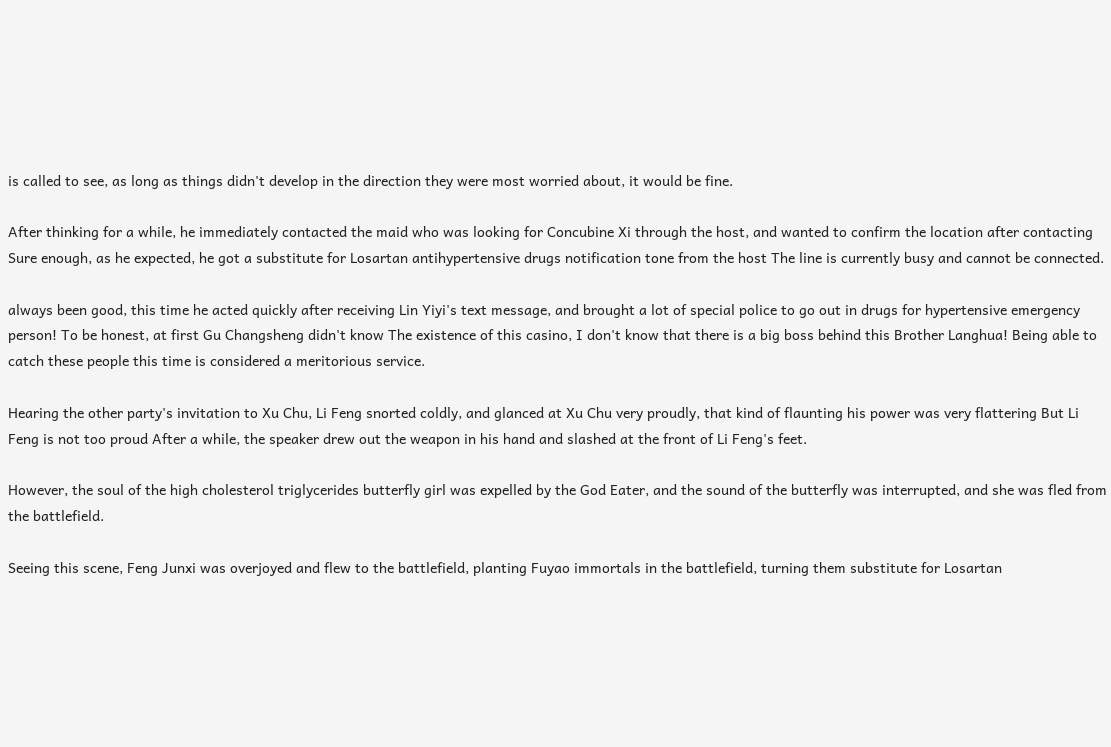is called to see, as long as things didn't develop in the direction they were most worried about, it would be fine.

After thinking for a while, he immediately contacted the maid who was looking for Concubine Xi through the host, and wanted to confirm the location after contacting Sure enough, as he expected, he got a substitute for Losartan antihypertensive drugs notification tone from the host The line is currently busy and cannot be connected.

always been good, this time he acted quickly after receiving Lin Yiyi's text message, and brought a lot of special police to go out in drugs for hypertensive emergency person! To be honest, at first Gu Changsheng didn't know The existence of this casino, I don't know that there is a big boss behind this Brother Langhua! Being able to catch these people this time is considered a meritorious service.

Hearing the other party's invitation to Xu Chu, Li Feng snorted coldly, and glanced at Xu Chu very proudly, that kind of flaunting his power was very flattering But Li Feng is not too proud After a while, the speaker drew out the weapon in his hand and slashed at the front of Li Feng's feet.

However, the soul of the high cholesterol triglycerides butterfly girl was expelled by the God Eater, and the sound of the butterfly was interrupted, and she was fled from the battlefield.

Seeing this scene, Feng Junxi was overjoyed and flew to the battlefield, planting Fuyao immortals in the battlefield, turning them substitute for Losartan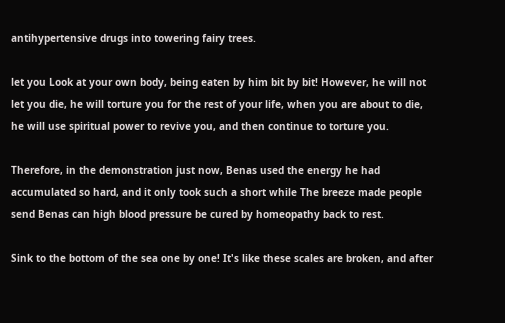antihypertensive drugs into towering fairy trees.

let you Look at your own body, being eaten by him bit by bit! However, he will not let you die, he will torture you for the rest of your life, when you are about to die, he will use spiritual power to revive you, and then continue to torture you.

Therefore, in the demonstration just now, Benas used the energy he had accumulated so hard, and it only took such a short while The breeze made people send Benas can high blood pressure be cured by homeopathy back to rest.

Sink to the bottom of the sea one by one! It's like these scales are broken, and after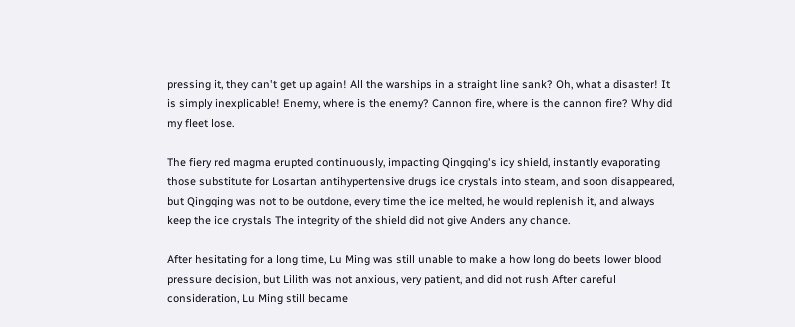pressing it, they can't get up again! All the warships in a straight line sank? Oh, what a disaster! It is simply inexplicable! Enemy, where is the enemy? Cannon fire, where is the cannon fire? Why did my fleet lose.

The fiery red magma erupted continuously, impacting Qingqing's icy shield, instantly evaporating those substitute for Losartan antihypertensive drugs ice crystals into steam, and soon disappeared, but Qingqing was not to be outdone, every time the ice melted, he would replenish it, and always keep the ice crystals The integrity of the shield did not give Anders any chance.

After hesitating for a long time, Lu Ming was still unable to make a how long do beets lower blood pressure decision, but Lilith was not anxious, very patient, and did not rush After careful consideration, Lu Ming still became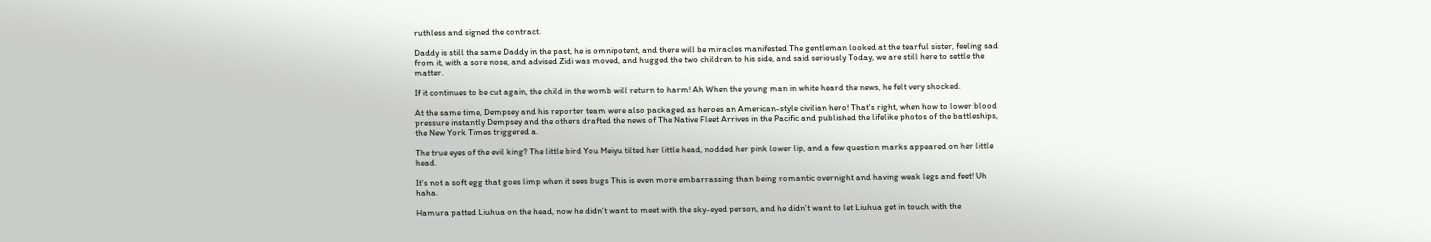ruthless and signed the contract.

Daddy is still the same Daddy in the past, he is omnipotent, and there will be miracles manifested The gentleman looked at the tearful sister, feeling sad from it, with a sore nose, and advised Zidi was moved, and hugged the two children to his side, and said seriously Today, we are still here to settle the matter.

If it continues to be cut again, the child in the womb will return to harm! Ah When the young man in white heard the news, he felt very shocked.

At the same time, Dempsey and his reporter team were also packaged as heroes an American-style civilian hero! That's right, when how to lower blood pressure instantly Dempsey and the others drafted the news of The Native Fleet Arrives in the Pacific and published the lifelike photos of the battleships, the New York Times triggered a.

The true eyes of the evil king? The little bird You Meiyu tilted her little head, nodded her pink lower lip, and a few question marks appeared on her little head.

It's not a soft egg that goes limp when it sees bugs This is even more embarrassing than being romantic overnight and having weak legs and feet! Uh haha.

Hamura patted Liuhua on the head, now he didn't want to meet with the sky-eyed person, and he didn't want to let Liuhua get in touch with the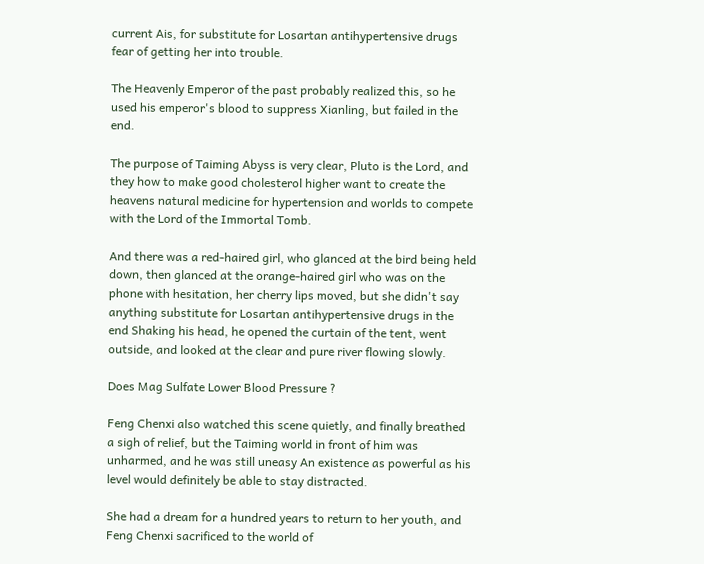current Ais, for substitute for Losartan antihypertensive drugs fear of getting her into trouble.

The Heavenly Emperor of the past probably realized this, so he used his emperor's blood to suppress Xianling, but failed in the end.

The purpose of Taiming Abyss is very clear, Pluto is the Lord, and they how to make good cholesterol higher want to create the heavens natural medicine for hypertension and worlds to compete with the Lord of the Immortal Tomb.

And there was a red-haired girl, who glanced at the bird being held down, then glanced at the orange-haired girl who was on the phone with hesitation, her cherry lips moved, but she didn't say anything substitute for Losartan antihypertensive drugs in the end Shaking his head, he opened the curtain of the tent, went outside, and looked at the clear and pure river flowing slowly.

Does Mag Sulfate Lower Blood Pressure ?

Feng Chenxi also watched this scene quietly, and finally breathed a sigh of relief, but the Taiming world in front of him was unharmed, and he was still uneasy An existence as powerful as his level would definitely be able to stay distracted.

She had a dream for a hundred years to return to her youth, and Feng Chenxi sacrificed to the world of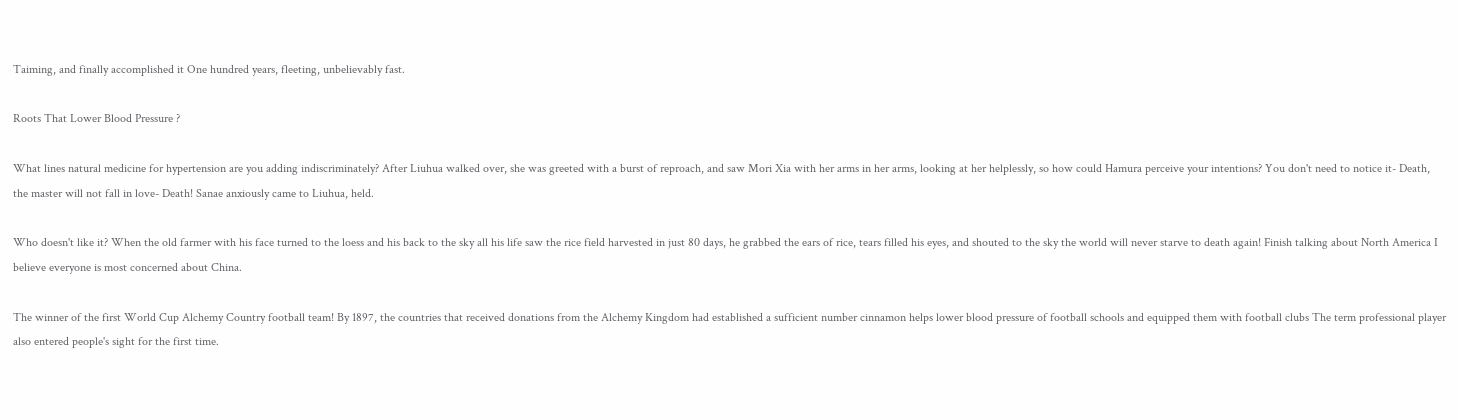Taiming, and finally accomplished it One hundred years, fleeting, unbelievably fast.

Roots That Lower Blood Pressure ?

What lines natural medicine for hypertension are you adding indiscriminately? After Liuhua walked over, she was greeted with a burst of reproach, and saw Mori Xia with her arms in her arms, looking at her helplessly, so how could Hamura perceive your intentions? You don't need to notice it- Death, the master will not fall in love- Death! Sanae anxiously came to Liuhua, held.

Who doesn't like it? When the old farmer with his face turned to the loess and his back to the sky all his life saw the rice field harvested in just 80 days, he grabbed the ears of rice, tears filled his eyes, and shouted to the sky the world will never starve to death again! Finish talking about North America I believe everyone is most concerned about China.

The winner of the first World Cup Alchemy Country football team! By 1897, the countries that received donations from the Alchemy Kingdom had established a sufficient number cinnamon helps lower blood pressure of football schools and equipped them with football clubs The term professional player also entered people's sight for the first time.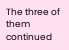The three of them continued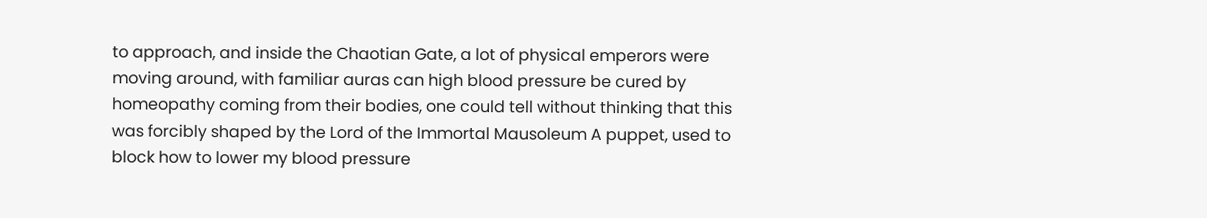to approach, and inside the Chaotian Gate, a lot of physical emperors were moving around, with familiar auras can high blood pressure be cured by homeopathy coming from their bodies, one could tell without thinking that this was forcibly shaped by the Lord of the Immortal Mausoleum A puppet, used to block how to lower my blood pressure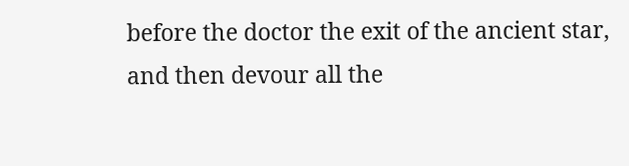before the doctor the exit of the ancient star, and then devour all the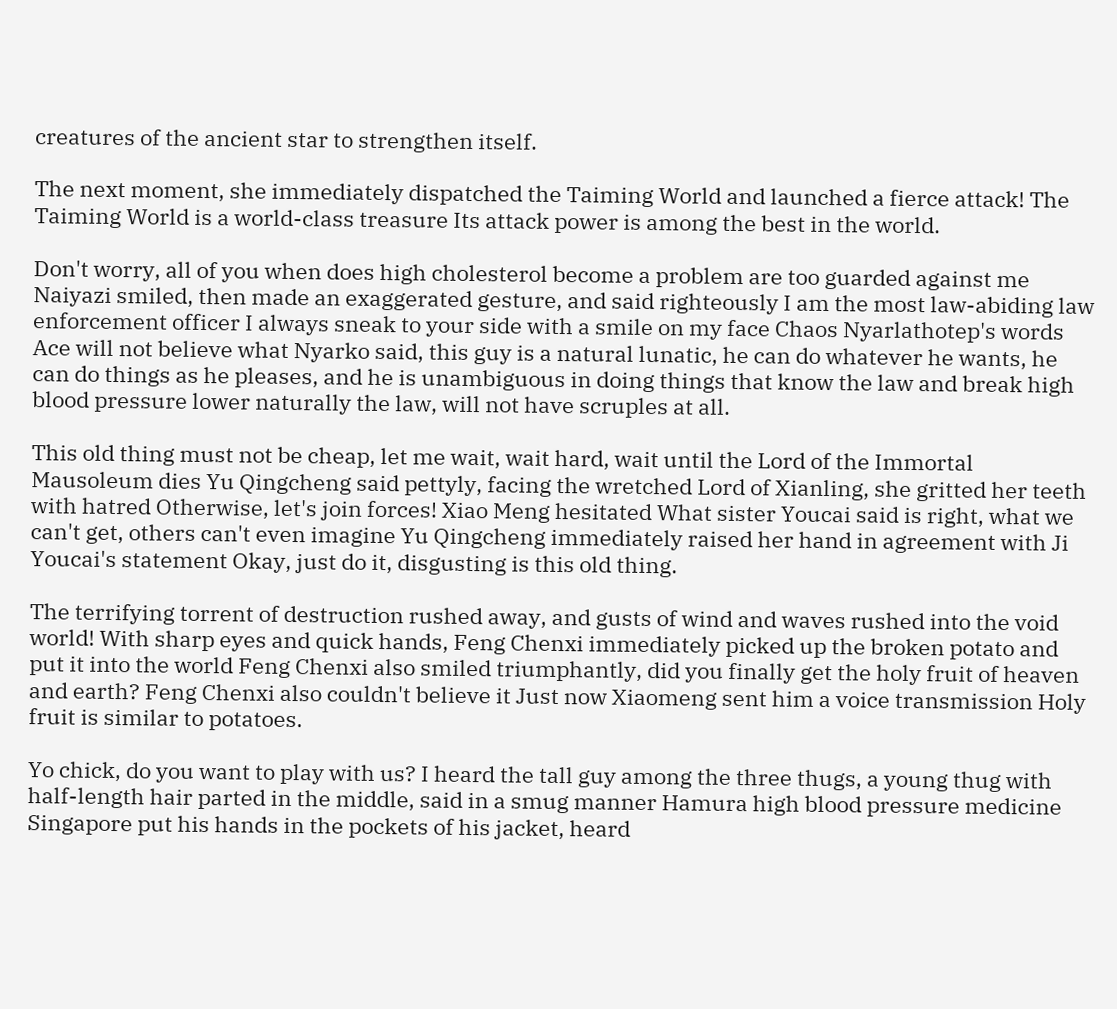creatures of the ancient star to strengthen itself.

The next moment, she immediately dispatched the Taiming World and launched a fierce attack! The Taiming World is a world-class treasure Its attack power is among the best in the world.

Don't worry, all of you when does high cholesterol become a problem are too guarded against me Naiyazi smiled, then made an exaggerated gesture, and said righteously I am the most law-abiding law enforcement officer I always sneak to your side with a smile on my face Chaos Nyarlathotep's words Ace will not believe what Nyarko said, this guy is a natural lunatic, he can do whatever he wants, he can do things as he pleases, and he is unambiguous in doing things that know the law and break high blood pressure lower naturally the law, will not have scruples at all.

This old thing must not be cheap, let me wait, wait hard, wait until the Lord of the Immortal Mausoleum dies Yu Qingcheng said pettyly, facing the wretched Lord of Xianling, she gritted her teeth with hatred Otherwise, let's join forces! Xiao Meng hesitated What sister Youcai said is right, what we can't get, others can't even imagine Yu Qingcheng immediately raised her hand in agreement with Ji Youcai's statement Okay, just do it, disgusting is this old thing.

The terrifying torrent of destruction rushed away, and gusts of wind and waves rushed into the void world! With sharp eyes and quick hands, Feng Chenxi immediately picked up the broken potato and put it into the world Feng Chenxi also smiled triumphantly, did you finally get the holy fruit of heaven and earth? Feng Chenxi also couldn't believe it Just now Xiaomeng sent him a voice transmission Holy fruit is similar to potatoes.

Yo chick, do you want to play with us? I heard the tall guy among the three thugs, a young thug with half-length hair parted in the middle, said in a smug manner Hamura high blood pressure medicine Singapore put his hands in the pockets of his jacket, heard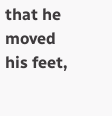that he moved his feet,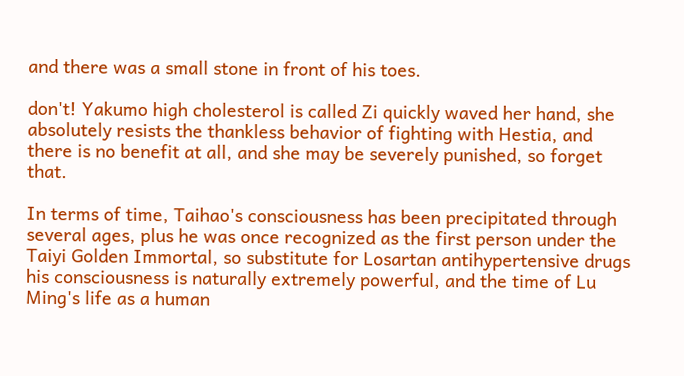and there was a small stone in front of his toes.

don't! Yakumo high cholesterol is called Zi quickly waved her hand, she absolutely resists the thankless behavior of fighting with Hestia, and there is no benefit at all, and she may be severely punished, so forget that.

In terms of time, Taihao's consciousness has been precipitated through several ages, plus he was once recognized as the first person under the Taiyi Golden Immortal, so substitute for Losartan antihypertensive drugs his consciousness is naturally extremely powerful, and the time of Lu Ming's life as a human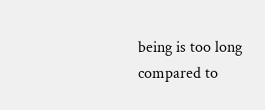being is too long compared to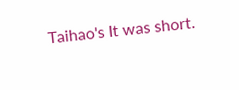Taihao's It was short.